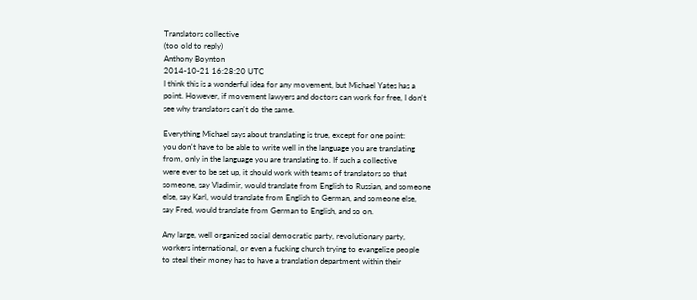Translators collective
(too old to reply)
Anthony Boynton
2014-10-21 16:28:20 UTC
I think this is a wonderful idea for any movement, but Michael Yates has a
point. However, if movement lawyers and doctors can work for free, I don't
see why translators can't do the same.

Everything Michael says about translating is true, except for one point:
you don't have to be able to write well in the language you are translating
from, only in the language you are translating to. If such a collective
were ever to be set up, it should work with teams of translators so that
someone, say Vladimir, would translate from English to Russian, and someone
else, say Karl, would translate from English to German, and someone else,
say Fred, would translate from German to English, and so on.

Any large, well organized social democratic party, revolutionary party,
workers international, or even a fucking church trying to evangelize people
to steal their money has to have a translation department within their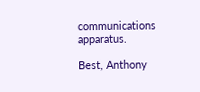communications apparatus.

Best, Anthony